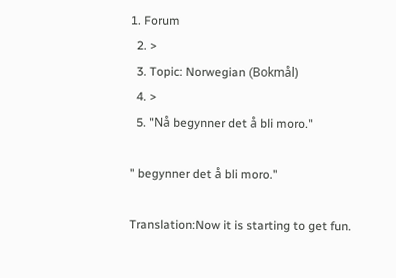1. Forum
  2. >
  3. Topic: Norwegian (Bokmål)
  4. >
  5. "Nå begynner det å bli moro."

" begynner det å bli moro."

Translation:Now it is starting to get fun.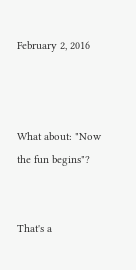February 2, 2016



What about: "Now the fun begins"?


That's a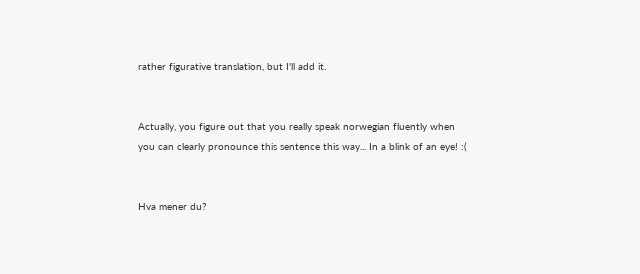rather figurative translation, but I'll add it.


Actually, you figure out that you really speak norwegian fluently when you can clearly pronounce this sentence this way... In a blink of an eye! :(


Hva mener du?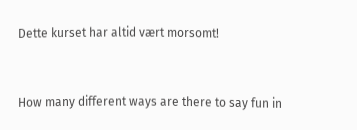Dette kurset har altid vært morsomt!


How many different ways are there to say fun in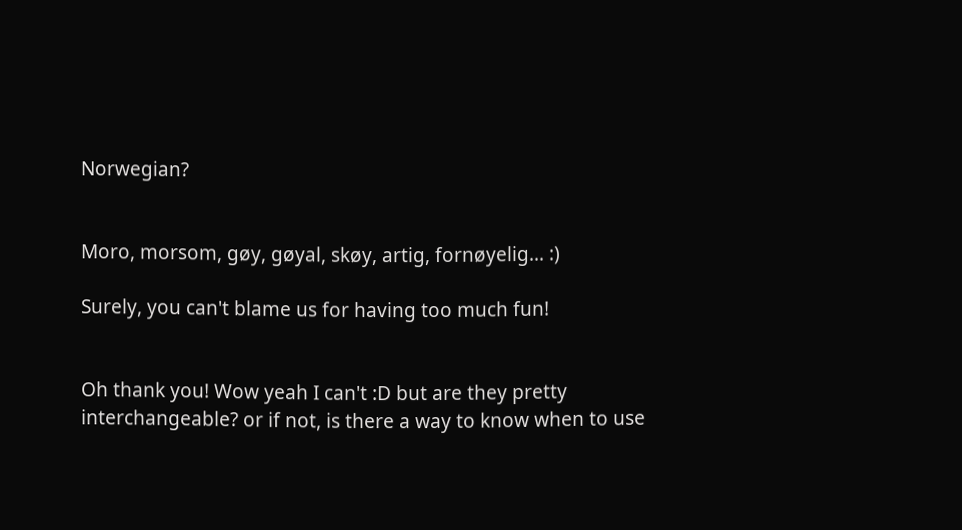Norwegian?


Moro, morsom, gøy, gøyal, skøy, artig, fornøyelig... :)

Surely, you can't blame us for having too much fun!


Oh thank you! Wow yeah I can't :D but are they pretty interchangeable? or if not, is there a way to know when to use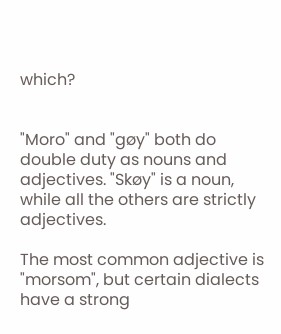which?


"Moro" and "gøy" both do double duty as nouns and adjectives. "Skøy" is a noun, while all the others are strictly adjectives.

The most common adjective is "morsom", but certain dialects have a strong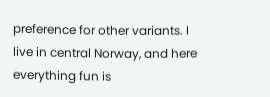preference for other variants. I live in central Norway, and here everything fun is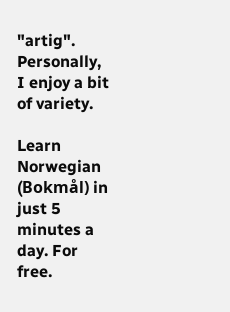"artig". Personally, I enjoy a bit of variety.

Learn Norwegian (Bokmål) in just 5 minutes a day. For free.